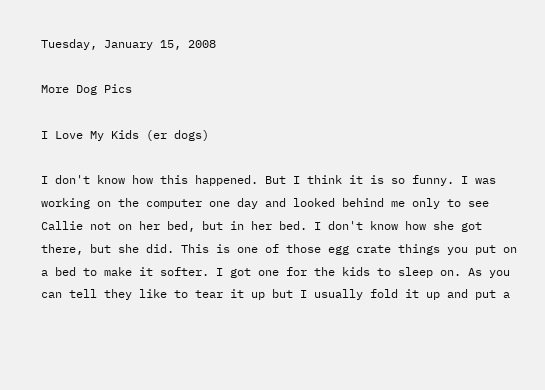Tuesday, January 15, 2008

More Dog Pics

I Love My Kids (er dogs)

I don't know how this happened. But I think it is so funny. I was working on the computer one day and looked behind me only to see Callie not on her bed, but in her bed. I don't know how she got there, but she did. This is one of those egg crate things you put on a bed to make it softer. I got one for the kids to sleep on. As you can tell they like to tear it up but I usually fold it up and put a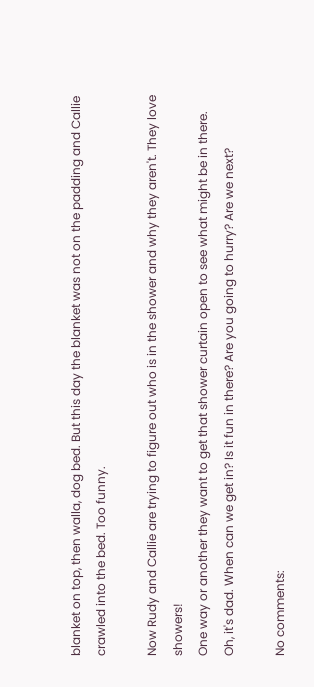blanket on top, then walla, dog bed. But this day the blanket was not on the padding and Callie crawled into the bed. Too funny.

Now Rudy and Callie are trying to figure out who is in the shower and why they aren't. They love showers!
One way or another they want to get that shower curtain open to see what might be in there.
Oh, it's dad. When can we get in? Is it fun in there? Are you going to hurry? Are we next?

No comments: